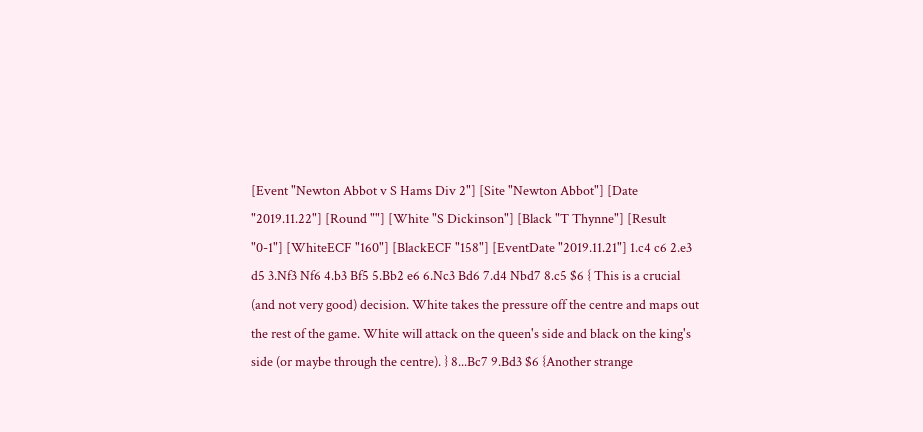[Event "Newton Abbot v S Hams Div 2"] [Site "Newton Abbot"] [Date "2019.11.22"] [Round ""] [White "S Dickinson"] [Black "T Thynne"] [Result "0-1"] [WhiteECF "160"] [BlackECF "158"] [EventDate "2019.11.21"] 1.c4 c6 2.e3 d5 3.Nf3 Nf6 4.b3 Bf5 5.Bb2 e6 6.Nc3 Bd6 7.d4 Nbd7 8.c5 $6 { This is a crucial (and not very good) decision. White takes the pressure off the centre and maps out the rest of the game. White will attack on the queen's side and black on the king's side (or maybe through the centre). } 8...Bc7 9.Bd3 $6 {Another strange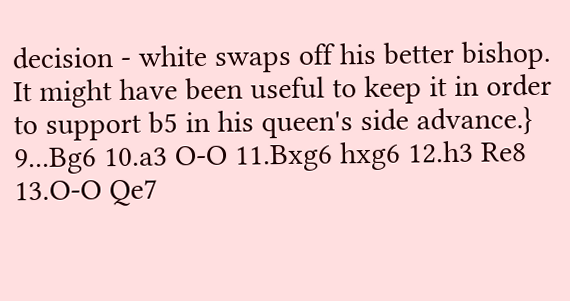decision - white swaps off his better bishop. It might have been useful to keep it in order to support b5 in his queen's side advance.} 9...Bg6 10.a3 O-O 11.Bxg6 hxg6 12.h3 Re8 13.O-O Qe7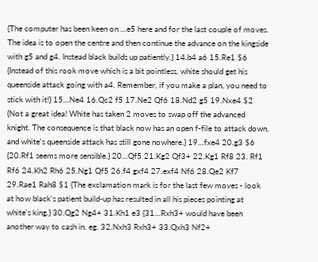{The computer has been keen on ...e5 here and for the last couple of moves. The idea is to open the centre and then continue the advance on the kingside with g5 and g4. Instead black builds up patiently.} 14.b4 a6 15.Re1 $6 {Instead of this rook move which is a bit pointless, white should get his queenside attack going with a4. Remember, if you make a plan, you need to stick with it!} 15...Ne4 16.Qc2 f5 17.Ne2 Qf6 18.Nd2 g5 19.Nxe4 $2 {Not a great idea! White has taken 2 moves to swap off the advanced knight. The consequence is that black now has an open f-file to attack down, and white's queenside attack has still gone nowhere.} 19...fxe4 20.g3 $6 {20.Rf1 seems more sensible.} 20...Qf5 21.Kg2 Qf3+ 22.Kg1 Rf8 23. Rf1 Rf6 24.Kh2 Rh6 25.Ng1 Qf5 26.f4 gxf4 27.exf4 Nf6 28.Qe2 Kf7 29.Rae1 Rah8 $1 {The exclamation mark is for the last few moves - look at how black's patient build-up has resulted in all his pieces pointing at white's king.} 30.Qg2 Ng4+ 31.Kh1 e3 {31...Rxh3+ would have been another way to cash in. eg. 32.Nxh3 Rxh3+ 33.Qxh3 Nf2+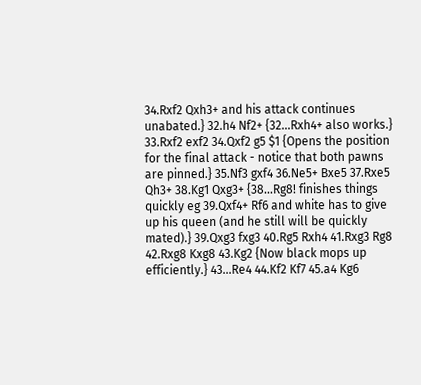34.Rxf2 Qxh3+ and his attack continues unabated.} 32.h4 Nf2+ {32...Rxh4+ also works.} 33.Rxf2 exf2 34.Qxf2 g5 $1 {Opens the position for the final attack - notice that both pawns are pinned.} 35.Nf3 gxf4 36.Ne5+ Bxe5 37.Rxe5 Qh3+ 38.Kg1 Qxg3+ {38...Rg8! finishes things quickly eg 39.Qxf4+ Rf6 and white has to give up his queen (and he still will be quickly mated).} 39.Qxg3 fxg3 40.Rg5 Rxh4 41.Rxg3 Rg8 42.Rxg8 Kxg8 43.Kg2 {Now black mops up efficiently.} 43...Re4 44.Kf2 Kf7 45.a4 Kg6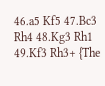46.a5 Kf5 47.Bc3 Rh4 48.Kg3 Rh1 49.Kf3 Rh3+ {The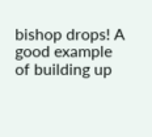bishop drops! A good example of building up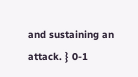and sustaining an attack. } 0-1